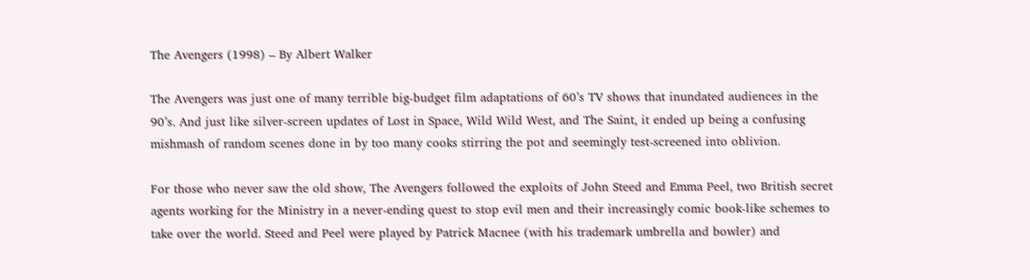The Avengers (1998) – By Albert Walker

The Avengers was just one of many terrible big-budget film adaptations of 60’s TV shows that inundated audiences in the 90’s. And just like silver-screen updates of Lost in Space, Wild Wild West, and The Saint, it ended up being a confusing mishmash of random scenes done in by too many cooks stirring the pot and seemingly test-screened into oblivion.

For those who never saw the old show, The Avengers followed the exploits of John Steed and Emma Peel, two British secret agents working for the Ministry in a never-ending quest to stop evil men and their increasingly comic book-like schemes to take over the world. Steed and Peel were played by Patrick Macnee (with his trademark umbrella and bowler) and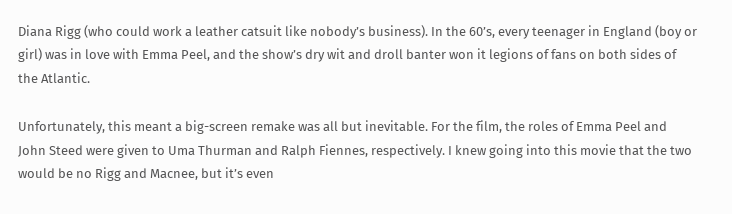Diana Rigg (who could work a leather catsuit like nobody’s business). In the 60’s, every teenager in England (boy or girl) was in love with Emma Peel, and the show’s dry wit and droll banter won it legions of fans on both sides of the Atlantic.

Unfortunately, this meant a big-screen remake was all but inevitable. For the film, the roles of Emma Peel and John Steed were given to Uma Thurman and Ralph Fiennes, respectively. I knew going into this movie that the two would be no Rigg and Macnee, but it’s even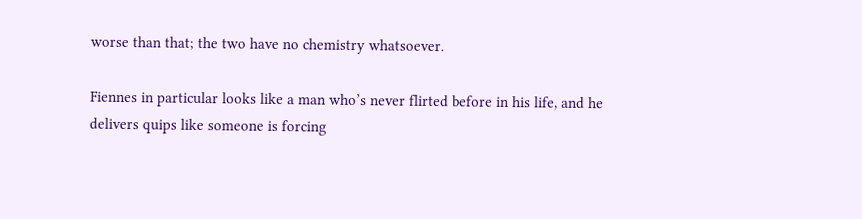worse than that; the two have no chemistry whatsoever.

Fiennes in particular looks like a man who’s never flirted before in his life, and he delivers quips like someone is forcing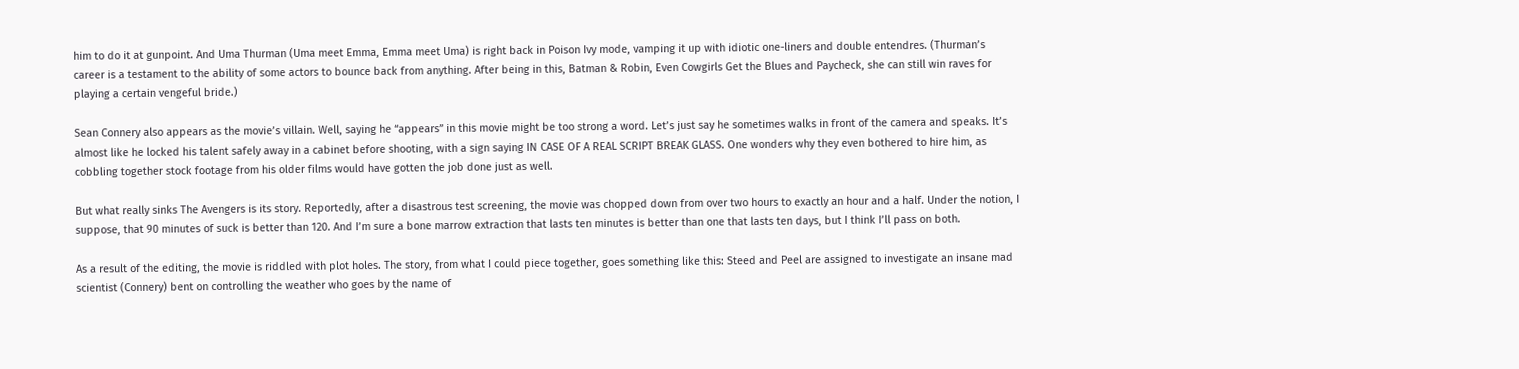him to do it at gunpoint. And Uma Thurman (Uma meet Emma, Emma meet Uma) is right back in Poison Ivy mode, vamping it up with idiotic one-liners and double entendres. (Thurman’s career is a testament to the ability of some actors to bounce back from anything. After being in this, Batman & Robin, Even Cowgirls Get the Blues and Paycheck, she can still win raves for playing a certain vengeful bride.)

Sean Connery also appears as the movie’s villain. Well, saying he “appears” in this movie might be too strong a word. Let’s just say he sometimes walks in front of the camera and speaks. It’s almost like he locked his talent safely away in a cabinet before shooting, with a sign saying IN CASE OF A REAL SCRIPT BREAK GLASS. One wonders why they even bothered to hire him, as cobbling together stock footage from his older films would have gotten the job done just as well.

But what really sinks The Avengers is its story. Reportedly, after a disastrous test screening, the movie was chopped down from over two hours to exactly an hour and a half. Under the notion, I suppose, that 90 minutes of suck is better than 120. And I’m sure a bone marrow extraction that lasts ten minutes is better than one that lasts ten days, but I think I’ll pass on both.

As a result of the editing, the movie is riddled with plot holes. The story, from what I could piece together, goes something like this: Steed and Peel are assigned to investigate an insane mad scientist (Connery) bent on controlling the weather who goes by the name of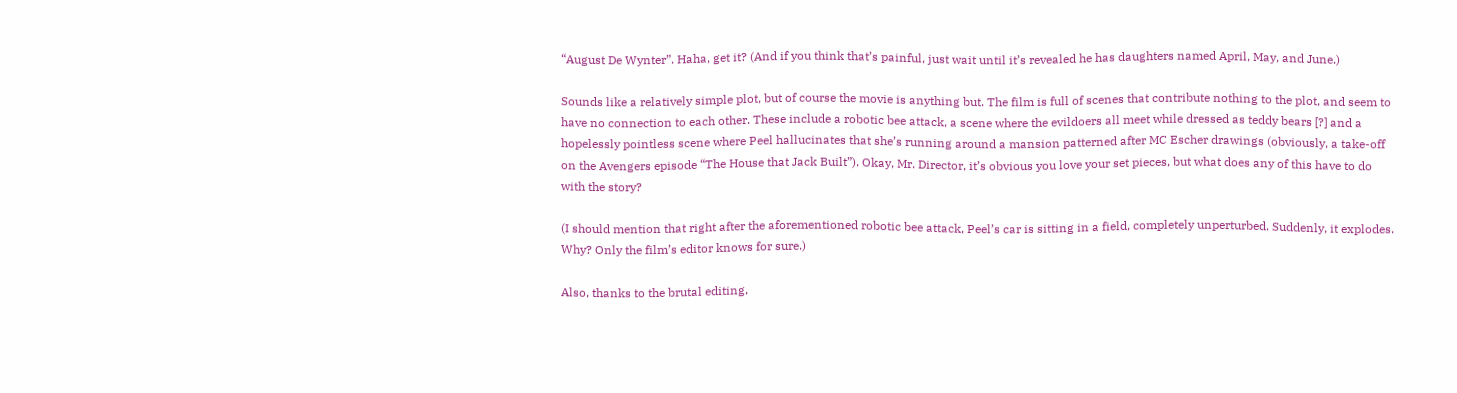“August De Wynter”. Haha, get it? (And if you think that’s painful, just wait until it’s revealed he has daughters named April, May, and June.)

Sounds like a relatively simple plot, but of course the movie is anything but. The film is full of scenes that contribute nothing to the plot, and seem to have no connection to each other. These include a robotic bee attack, a scene where the evildoers all meet while dressed as teddy bears [?] and a hopelessly pointless scene where Peel hallucinates that she’s running around a mansion patterned after MC Escher drawings (obviously, a take-off on the Avengers episode “The House that Jack Built”). Okay, Mr. Director, it’s obvious you love your set pieces, but what does any of this have to do with the story?

(I should mention that right after the aforementioned robotic bee attack, Peel’s car is sitting in a field, completely unperturbed. Suddenly, it explodes. Why? Only the film’s editor knows for sure.)

Also, thanks to the brutal editing,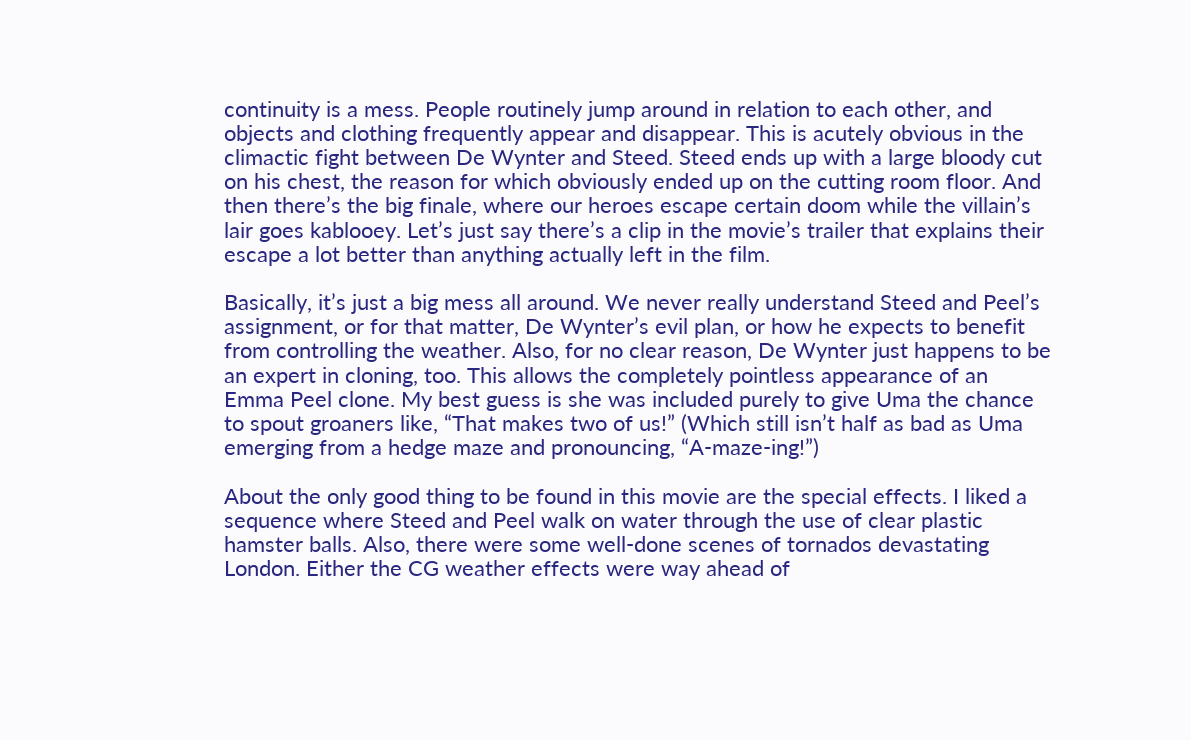continuity is a mess. People routinely jump around in relation to each other, and objects and clothing frequently appear and disappear. This is acutely obvious in the climactic fight between De Wynter and Steed. Steed ends up with a large bloody cut on his chest, the reason for which obviously ended up on the cutting room floor. And then there’s the big finale, where our heroes escape certain doom while the villain’s lair goes kablooey. Let’s just say there’s a clip in the movie’s trailer that explains their escape a lot better than anything actually left in the film.

Basically, it’s just a big mess all around. We never really understand Steed and Peel’s assignment, or for that matter, De Wynter’s evil plan, or how he expects to benefit from controlling the weather. Also, for no clear reason, De Wynter just happens to be an expert in cloning, too. This allows the completely pointless appearance of an Emma Peel clone. My best guess is she was included purely to give Uma the chance to spout groaners like, “That makes two of us!” (Which still isn’t half as bad as Uma emerging from a hedge maze and pronouncing, “A-maze-ing!”)

About the only good thing to be found in this movie are the special effects. I liked a sequence where Steed and Peel walk on water through the use of clear plastic hamster balls. Also, there were some well-done scenes of tornados devastating London. Either the CG weather effects were way ahead of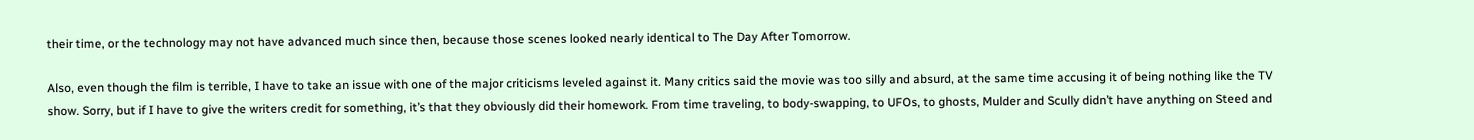their time, or the technology may not have advanced much since then, because those scenes looked nearly identical to The Day After Tomorrow.

Also, even though the film is terrible, I have to take an issue with one of the major criticisms leveled against it. Many critics said the movie was too silly and absurd, at the same time accusing it of being nothing like the TV show. Sorry, but if I have to give the writers credit for something, it’s that they obviously did their homework. From time traveling, to body-swapping, to UFOs, to ghosts, Mulder and Scully didn’t have anything on Steed and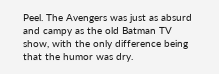Peel. The Avengers was just as absurd and campy as the old Batman TV show, with the only difference being that the humor was dry.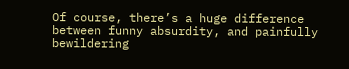Of course, there’s a huge difference between funny absurdity, and painfully bewildering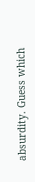absurdity. Guess which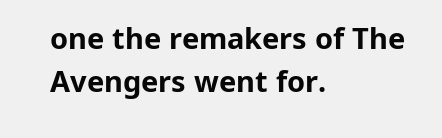one the remakers of The Avengers went for.